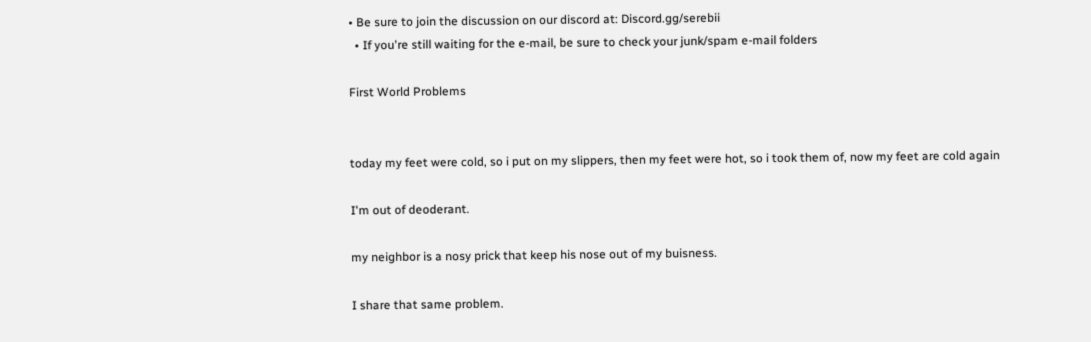• Be sure to join the discussion on our discord at: Discord.gg/serebii
  • If you're still waiting for the e-mail, be sure to check your junk/spam e-mail folders

First World Problems


today my feet were cold, so i put on my slippers, then my feet were hot, so i took them of, now my feet are cold again

I'm out of deoderant.

my neighbor is a nosy prick that keep his nose out of my buisness.

I share that same problem.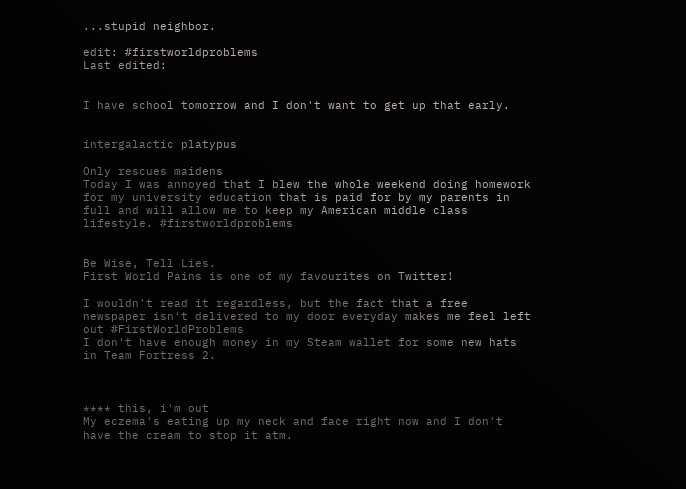...stupid neighbor.

edit: #firstworldproblems
Last edited:


I have school tomorrow and I don't want to get up that early.


intergalactic platypus

Only rescues maidens
Today I was annoyed that I blew the whole weekend doing homework for my university education that is paid for by my parents in full and will allow me to keep my American middle class lifestyle. #firstworldproblems


Be Wise, Tell Lies.
First World Pains is one of my favourites on Twitter!

I wouldn't read it regardless, but the fact that a free newspaper isn't delivered to my door everyday makes me feel left out #FirstWorldProblems
I don't have enough money in my Steam wallet for some new hats in Team Fortress 2.



**** this, i'm out
My eczema's eating up my neck and face right now and I don't have the cream to stop it atm.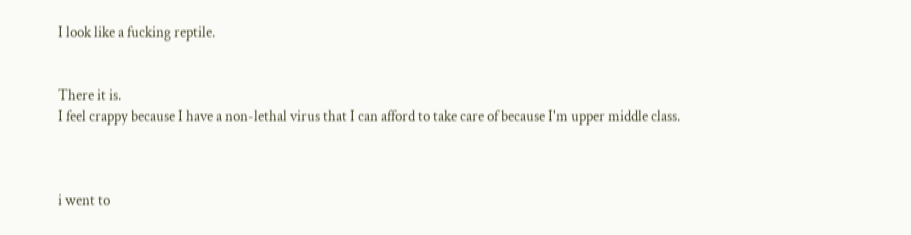I look like a fucking reptile.


There it is.
I feel crappy because I have a non-lethal virus that I can afford to take care of because I'm upper middle class.



i went to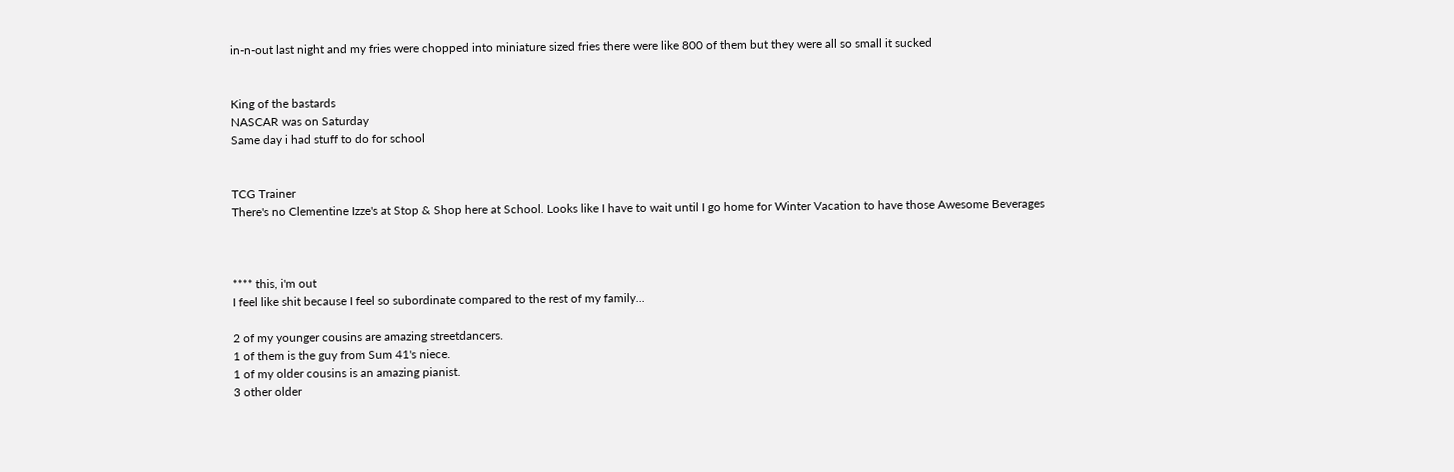in-n-out last night and my fries were chopped into miniature sized fries there were like 800 of them but they were all so small it sucked


King of the bastards
NASCAR was on Saturday
Same day i had stuff to do for school


TCG Trainer
There's no Clementine Izze's at Stop & Shop here at School. Looks like I have to wait until I go home for Winter Vacation to have those Awesome Beverages



**** this, i'm out
I feel like shit because I feel so subordinate compared to the rest of my family...

2 of my younger cousins are amazing streetdancers.
1 of them is the guy from Sum 41's niece.
1 of my older cousins is an amazing pianist.
3 other older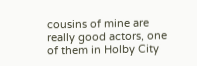cousins of mine are really good actors, one of them in Holby City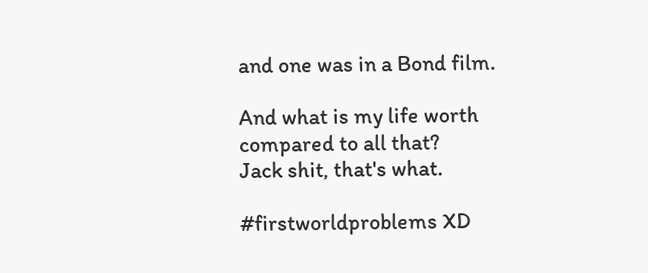and one was in a Bond film.

And what is my life worth compared to all that?
Jack shit, that's what.

#firstworldproblems XD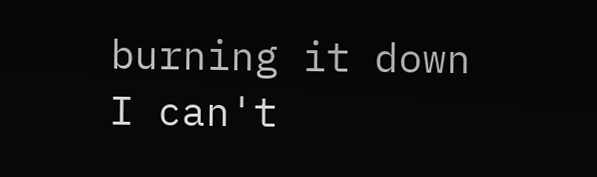burning it down
I can't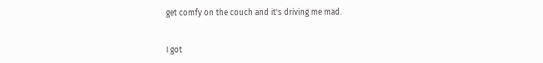get comfy on the couch and it's driving me mad.


I got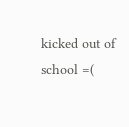kicked out of school =(